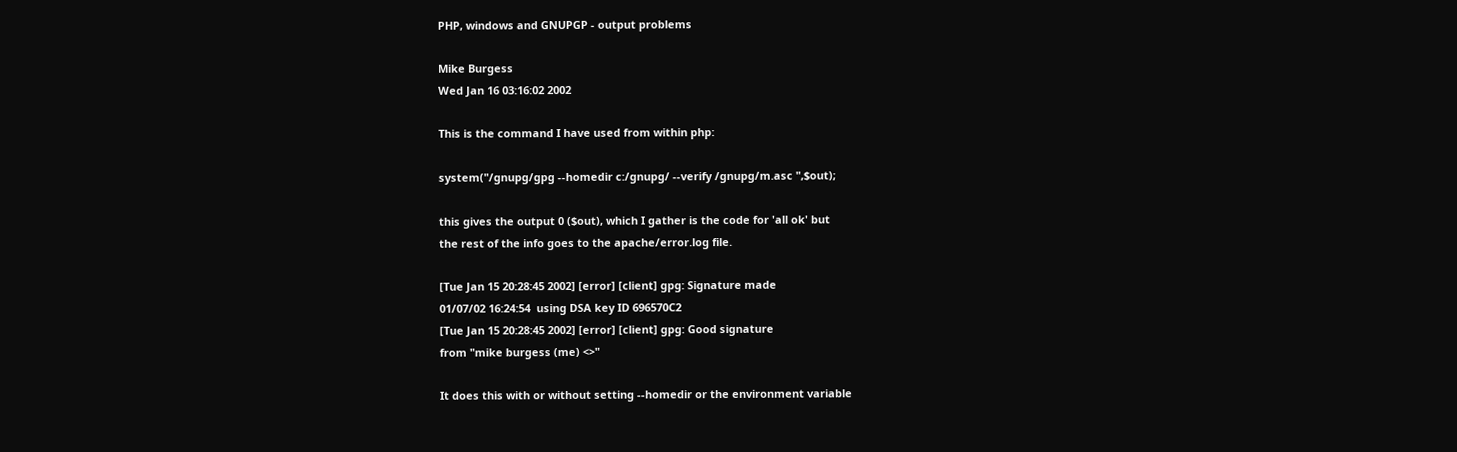PHP, windows and GNUPGP - output problems

Mike Burgess
Wed Jan 16 03:16:02 2002

This is the command I have used from within php:

system("/gnupg/gpg --homedir c:/gnupg/ --verify /gnupg/m.asc ",$out);

this gives the output 0 ($out), which I gather is the code for 'all ok' but
the rest of the info goes to the apache/error.log file.

[Tue Jan 15 20:28:45 2002] [error] [client] gpg: Signature made
01/07/02 16:24:54  using DSA key ID 696570C2
[Tue Jan 15 20:28:45 2002] [error] [client] gpg: Good signature
from "mike burgess (me) <>"

It does this with or without setting --homedir or the environment variable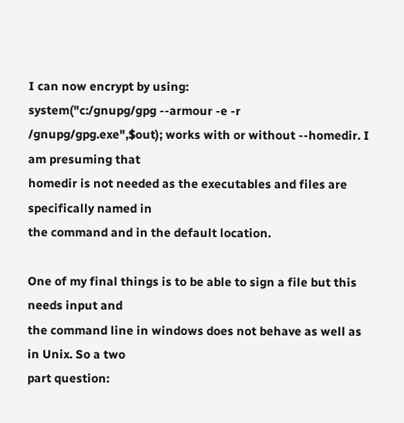I can now encrypt by using:
system("c:/gnupg/gpg --armour -e -r
/gnupg/gpg.exe",$out); works with or without --homedir. I am presuming that
homedir is not needed as the executables and files are specifically named in
the command and in the default location.

One of my final things is to be able to sign a file but this needs input and
the command line in windows does not behave as well as in Unix. So a two
part question: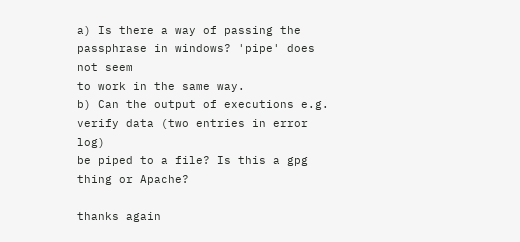a) Is there a way of passing the passphrase in windows? 'pipe' does not seem
to work in the same way.
b) Can the output of executions e.g. verify data (two entries in error log)
be piped to a file? Is this a gpg thing or Apache?

thanks again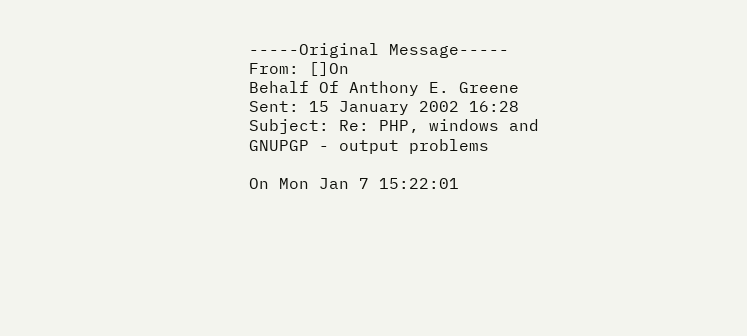-----Original Message-----
From: []On
Behalf Of Anthony E. Greene
Sent: 15 January 2002 16:28
Subject: Re: PHP, windows and GNUPGP - output problems

On Mon Jan 7 15:22:01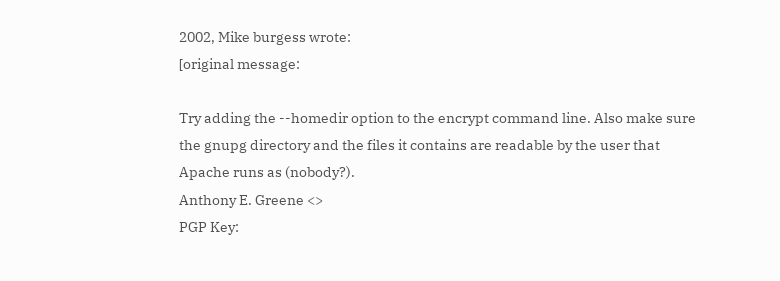2002, Mike burgess wrote:
[original message:

Try adding the --homedir option to the encrypt command line. Also make sure
the gnupg directory and the files it contains are readable by the user that
Apache runs as (nobody?).
Anthony E. Greene <>
PGP Key: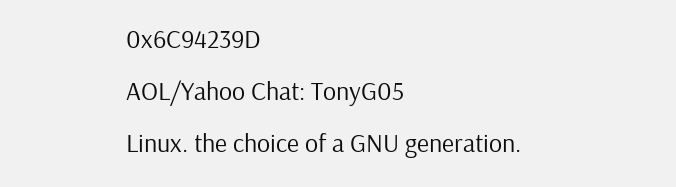0x6C94239D
AOL/Yahoo Chat: TonyG05
Linux. the choice of a GNU generation.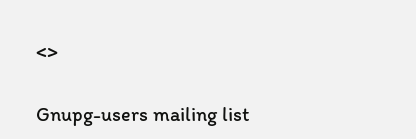<>

Gnupg-users mailing list